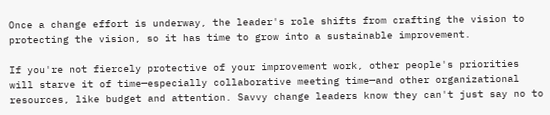Once a change effort is underway, the leader's role shifts from crafting the vision to protecting the vision, so it has time to grow into a sustainable improvement.

If you're not fiercely protective of your improvement work, other people's priorities will starve it of time—especially collaborative meeting time—and other organizational resources, like budget and attention. Savvy change leaders know they can't just say no to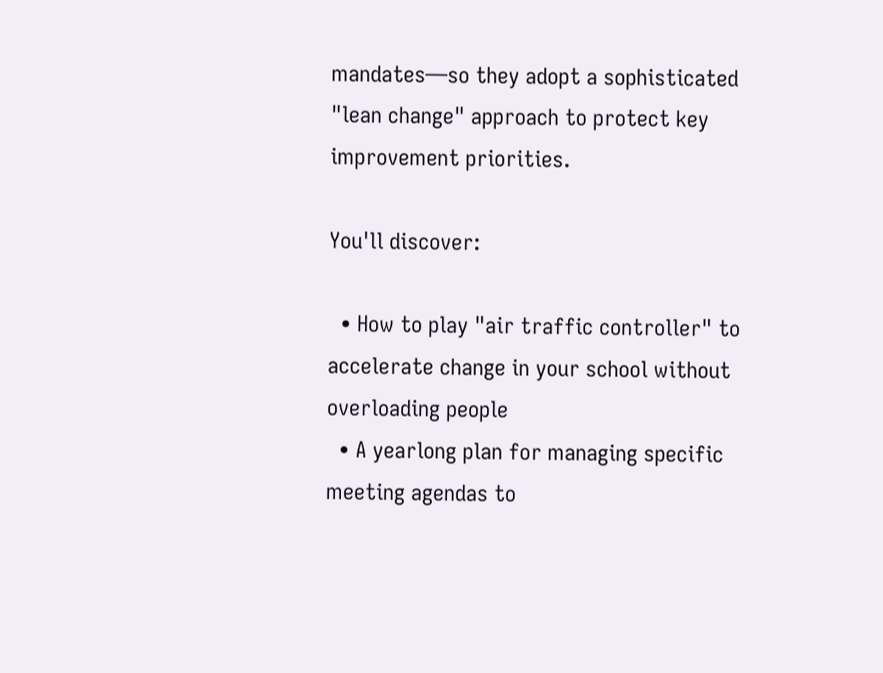mandates—so they adopt a sophisticated "lean change" approach to protect key improvement priorities.

You'll discover:

  • How to play "air traffic controller" to accelerate change in your school without overloading people
  • A yearlong plan for managing specific meeting agendas to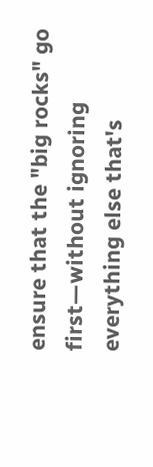ensure that the "big rocks" go first—without ignoring everything else that's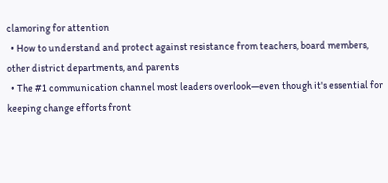clamoring for attention
  • How to understand and protect against resistance from teachers, board members, other district departments, and parents
  • The #1 communication channel most leaders overlook—even though it's essential for keeping change efforts front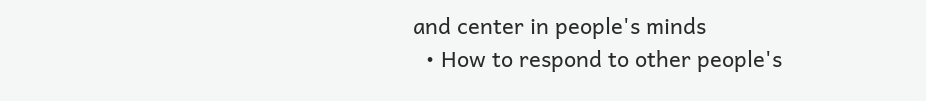and center in people's minds
  • How to respond to other people's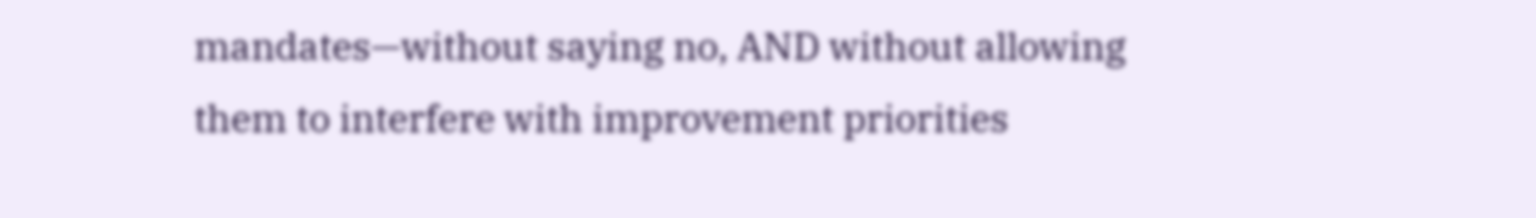mandates—without saying no, AND without allowing them to interfere with improvement priorities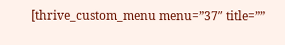[thrive_custom_menu menu=”37″ title=””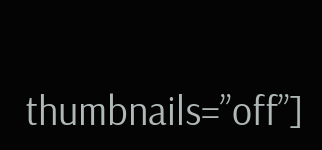thumbnails=”off”]